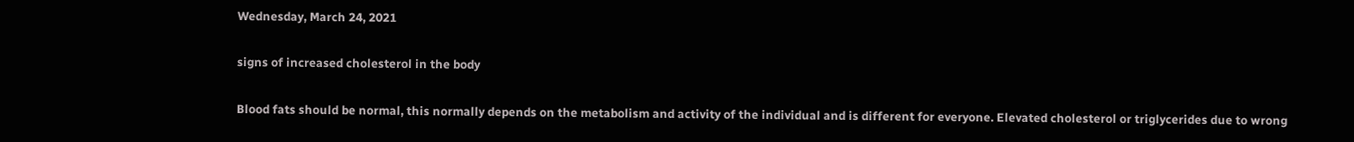Wednesday, March 24, 2021

signs of increased cholesterol in the body

Blood fats should be normal, this normally depends on the metabolism and activity of the individual and is different for everyone. Elevated cholesterol or triglycerides due to wrong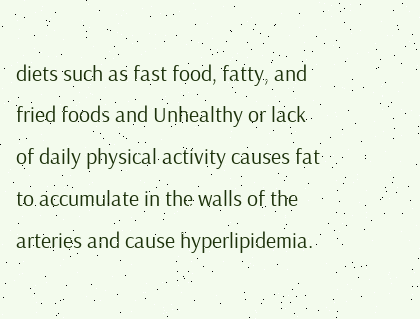diets such as fast food, fatty, and fried foods and Unhealthy or lack of daily physical activity causes fat to accumulate in the walls of the arteries and cause hyperlipidemia.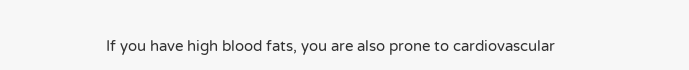If you have high blood fats, you are also prone to cardiovascular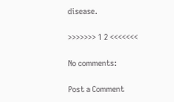disease.

>>>>>>> 1 2 <<<<<<<

No comments:

Post a Comment